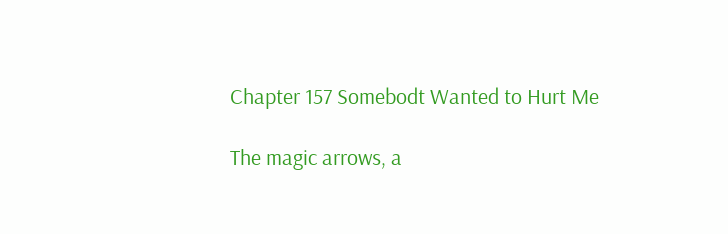Chapter 157 Somebodt Wanted to Hurt Me

The magic arrows, a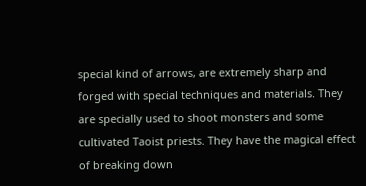special kind of arrows, are extremely sharp and forged with special techniques and materials. They are specially used to shoot monsters and some cultivated Taoist priests. They have the magical effect of breaking down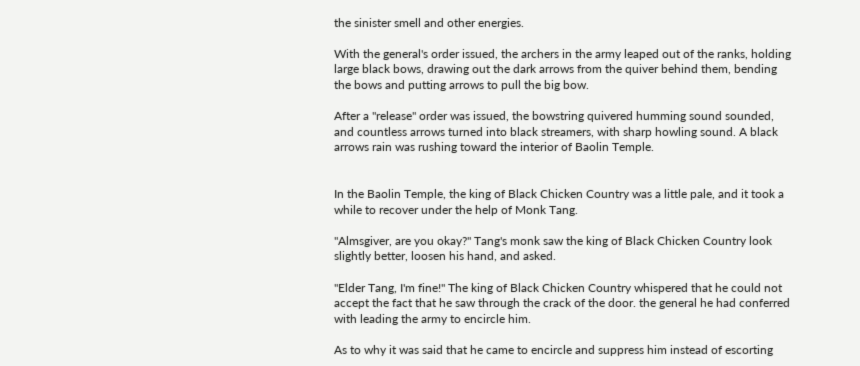the sinister smell and other energies.

With the general's order issued, the archers in the army leaped out of the ranks, holding large black bows, drawing out the dark arrows from the quiver behind them, bending the bows and putting arrows to pull the big bow.

After a "release" order was issued, the bowstring quivered humming sound sounded, and countless arrows turned into black streamers, with sharp howling sound. A black arrows rain was rushing toward the interior of Baolin Temple.


In the Baolin Temple, the king of Black Chicken Country was a little pale, and it took a while to recover under the help of Monk Tang.

"Almsgiver, are you okay?" Tang's monk saw the king of Black Chicken Country look slightly better, loosen his hand, and asked.

"Elder Tang, I'm fine!" The king of Black Chicken Country whispered that he could not accept the fact that he saw through the crack of the door. the general he had conferred with leading the army to encircle him.

As to why it was said that he came to encircle and suppress him instead of escorting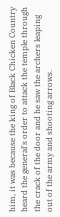him, it was because the king of Black Chicken Country heard the general's order to attack the temple through the crack of the door and he saw the archers leaping out of the army and shooting arrows.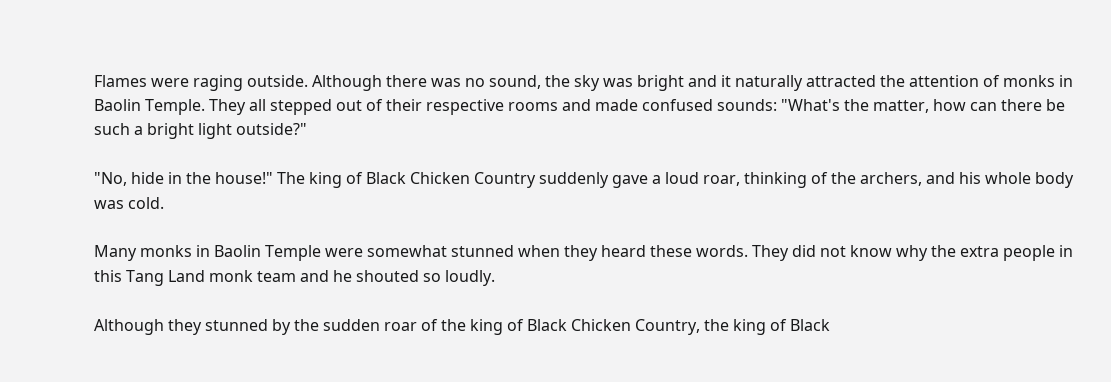Flames were raging outside. Although there was no sound, the sky was bright and it naturally attracted the attention of monks in Baolin Temple. They all stepped out of their respective rooms and made confused sounds: "What's the matter, how can there be such a bright light outside?"

"No, hide in the house!" The king of Black Chicken Country suddenly gave a loud roar, thinking of the archers, and his whole body was cold.

Many monks in Baolin Temple were somewhat stunned when they heard these words. They did not know why the extra people in this Tang Land monk team and he shouted so loudly.

Although they stunned by the sudden roar of the king of Black Chicken Country, the king of Black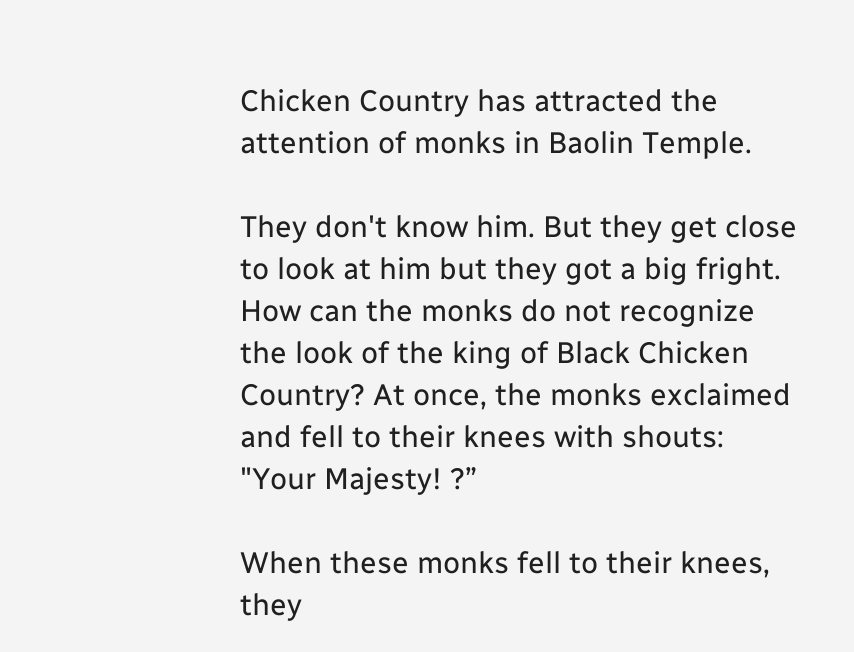Chicken Country has attracted the attention of monks in Baolin Temple.

They don't know him. But they get close to look at him but they got a big fright. How can the monks do not recognize the look of the king of Black Chicken Country? At once, the monks exclaimed and fell to their knees with shouts: "Your Majesty! ?”

When these monks fell to their knees, they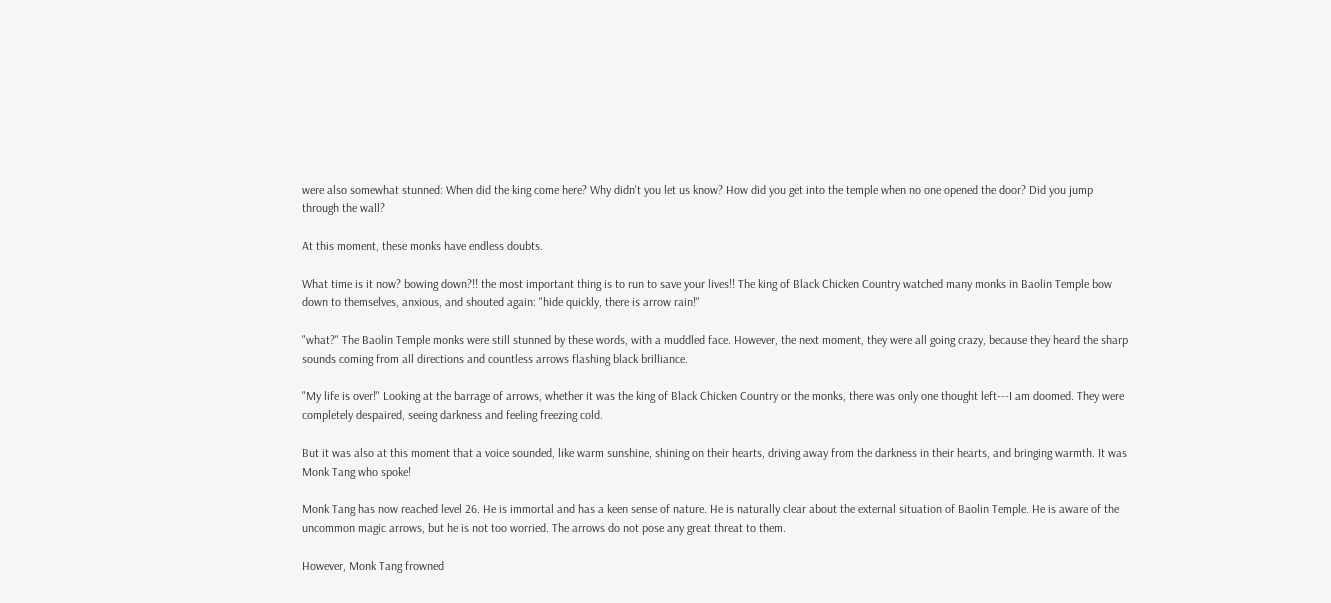were also somewhat stunned: When did the king come here? Why didn't you let us know? How did you get into the temple when no one opened the door? Did you jump through the wall?

At this moment, these monks have endless doubts.

What time is it now? bowing down?!! the most important thing is to run to save your lives!! The king of Black Chicken Country watched many monks in Baolin Temple bow down to themselves, anxious, and shouted again: "hide quickly, there is arrow rain!"

"what?" The Baolin Temple monks were still stunned by these words, with a muddled face. However, the next moment, they were all going crazy, because they heard the sharp sounds coming from all directions and countless arrows flashing black brilliance.

"My life is over!" Looking at the barrage of arrows, whether it was the king of Black Chicken Country or the monks, there was only one thought left---I am doomed. They were completely despaired, seeing darkness and feeling freezing cold.

But it was also at this moment that a voice sounded, like warm sunshine, shining on their hearts, driving away from the darkness in their hearts, and bringing warmth. It was Monk Tang who spoke!

Monk Tang has now reached level 26. He is immortal and has a keen sense of nature. He is naturally clear about the external situation of Baolin Temple. He is aware of the uncommon magic arrows, but he is not too worried. The arrows do not pose any great threat to them.

However, Monk Tang frowned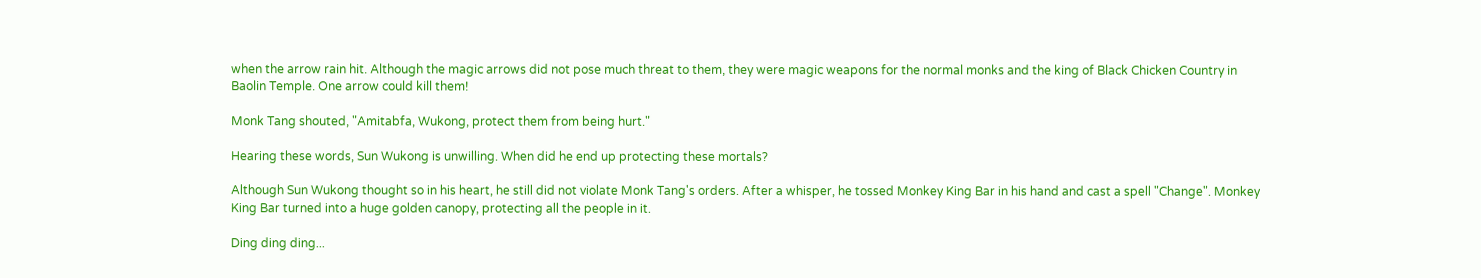when the arrow rain hit. Although the magic arrows did not pose much threat to them, they were magic weapons for the normal monks and the king of Black Chicken Country in Baolin Temple. One arrow could kill them!

Monk Tang shouted, "Amitabfa, Wukong, protect them from being hurt."

Hearing these words, Sun Wukong is unwilling. When did he end up protecting these mortals?

Although Sun Wukong thought so in his heart, he still did not violate Monk Tang's orders. After a whisper, he tossed Monkey King Bar in his hand and cast a spell "Change". Monkey King Bar turned into a huge golden canopy, protecting all the people in it.

Ding ding ding...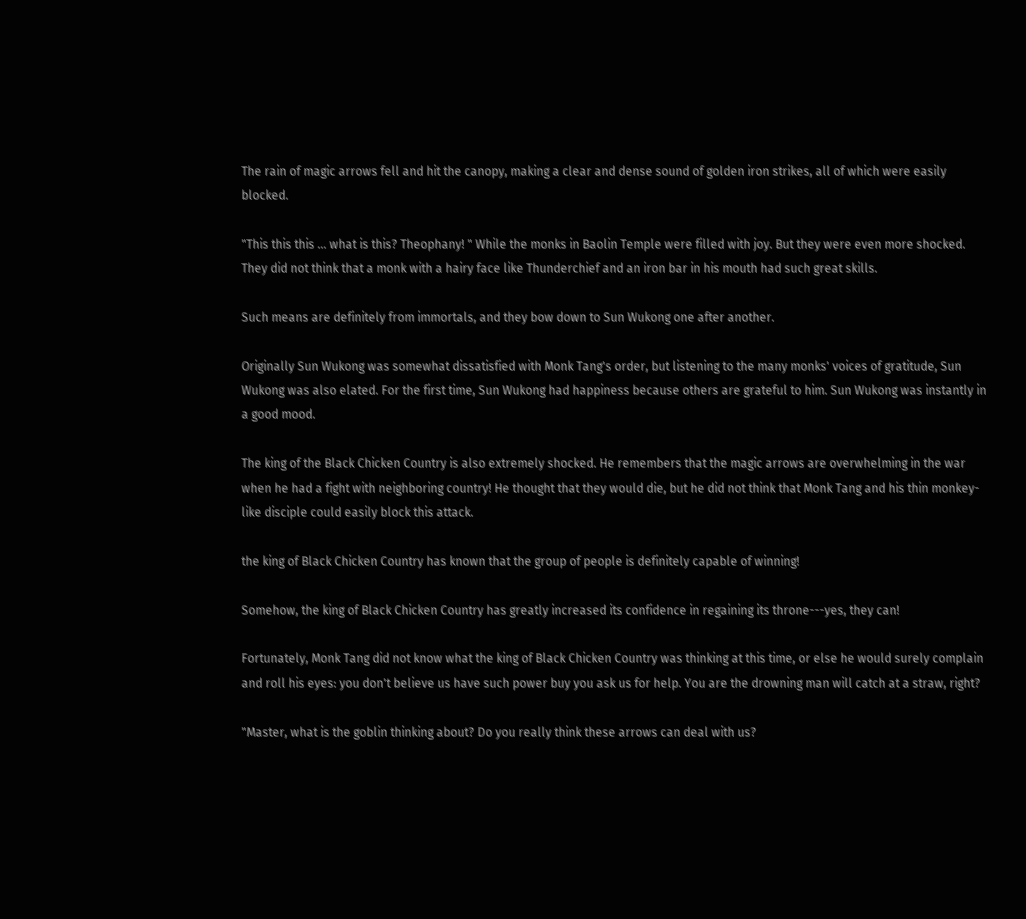The rain of magic arrows fell and hit the canopy, making a clear and dense sound of golden iron strikes, all of which were easily blocked.

"This this this ... what is this? Theophany! " While the monks in Baolin Temple were filled with joy. But they were even more shocked. They did not think that a monk with a hairy face like Thunderchief and an iron bar in his mouth had such great skills.

Such means are definitely from immortals, and they bow down to Sun Wukong one after another.

Originally Sun Wukong was somewhat dissatisfied with Monk Tang's order, but listening to the many monks' voices of gratitude, Sun Wukong was also elated. For the first time, Sun Wukong had happiness because others are grateful to him. Sun Wukong was instantly in a good mood.

The king of the Black Chicken Country is also extremely shocked. He remembers that the magic arrows are overwhelming in the war when he had a fight with neighboring country! He thought that they would die, but he did not think that Monk Tang and his thin monkey-like disciple could easily block this attack.

the king of Black Chicken Country has known that the group of people is definitely capable of winning!

Somehow, the king of Black Chicken Country has greatly increased its confidence in regaining its throne---yes, they can!

Fortunately, Monk Tang did not know what the king of Black Chicken Country was thinking at this time, or else he would surely complain and roll his eyes: you don't believe us have such power buy you ask us for help. You are the drowning man will catch at a straw, right?

"Master, what is the goblin thinking about? Do you really think these arrows can deal with us?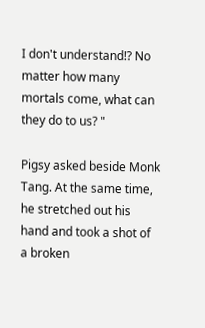I don't understand!? No matter how many mortals come, what can they do to us? "

Pigsy asked beside Monk Tang. At the same time, he stretched out his hand and took a shot of a broken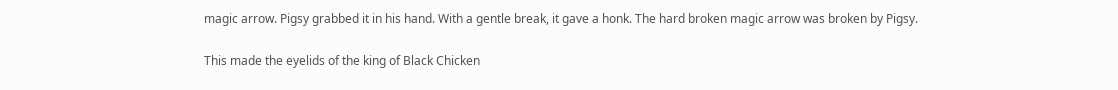magic arrow. Pigsy grabbed it in his hand. With a gentle break, it gave a honk. The hard broken magic arrow was broken by Pigsy.

This made the eyelids of the king of Black Chicken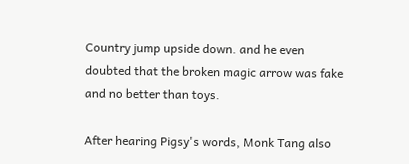Country jump upside down. and he even doubted that the broken magic arrow was fake and no better than toys.

After hearing Pigsy's words, Monk Tang also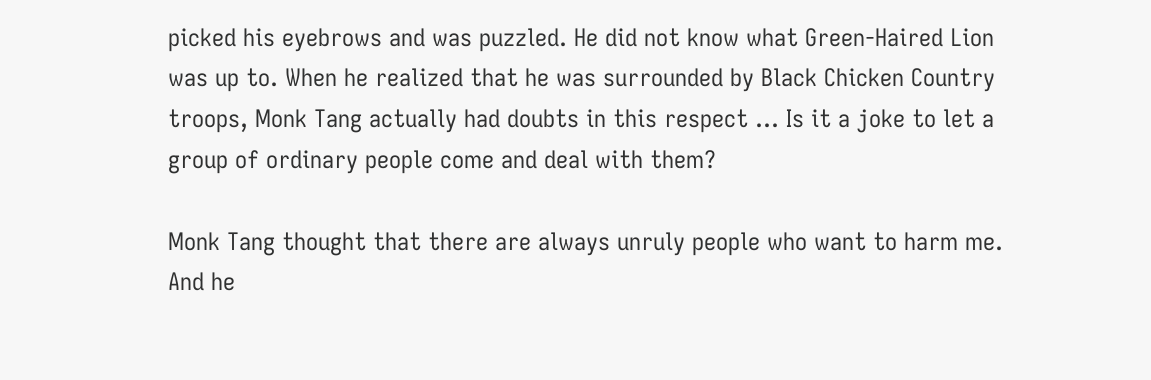picked his eyebrows and was puzzled. He did not know what Green-Haired Lion was up to. When he realized that he was surrounded by Black Chicken Country troops, Monk Tang actually had doubts in this respect ... Is it a joke to let a group of ordinary people come and deal with them?

Monk Tang thought that there are always unruly people who want to harm me. And he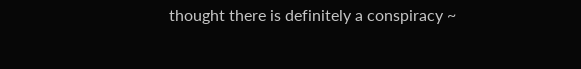thought there is definitely a conspiracy ~